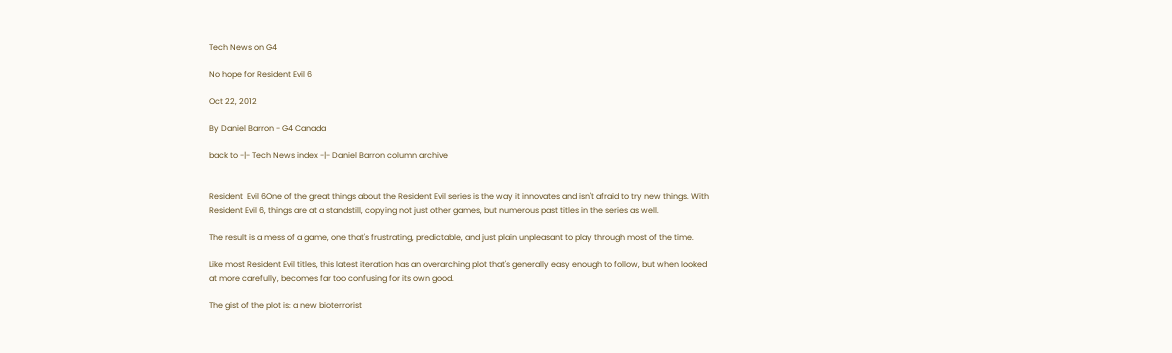Tech News on G4

No hope for Resident Evil 6

Oct 22, 2012

By Daniel Barron - G4 Canada

back to -|- Tech News index -|- Daniel Barron column archive


Resident  Evil 6One of the great things about the Resident Evil series is the way it innovates and isn't afraid to try new things. With Resident Evil 6, things are at a standstill, copying not just other games, but numerous past titles in the series as well.

The result is a mess of a game, one that's frustrating, predictable, and just plain unpleasant to play through most of the time.

Like most Resident Evil titles, this latest iteration has an overarching plot that's generally easy enough to follow, but when looked at more carefully, becomes far too confusing for its own good.

The gist of the plot is: a new bioterrorist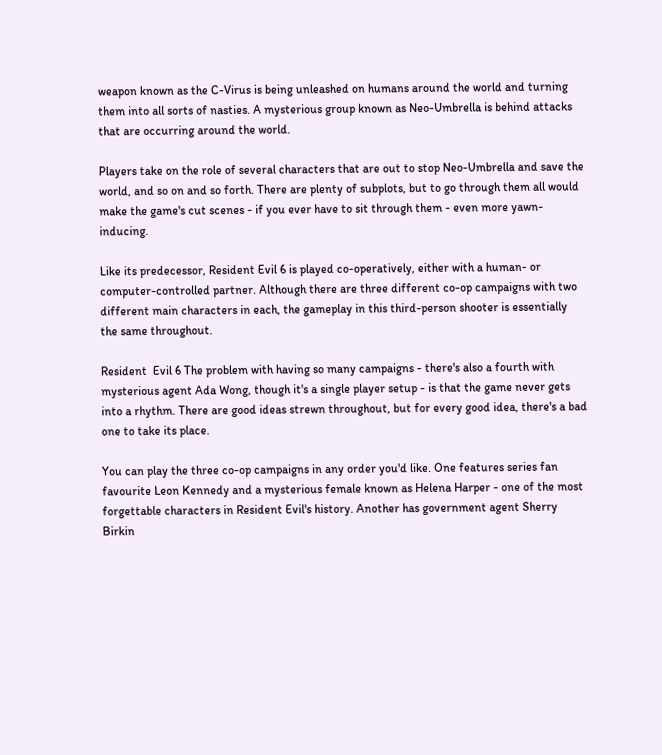weapon known as the C-Virus is being unleashed on humans around the world and turning them into all sorts of nasties. A mysterious group known as Neo-Umbrella is behind attacks that are occurring around the world.

Players take on the role of several characters that are out to stop Neo-Umbrella and save the world, and so on and so forth. There are plenty of subplots, but to go through them all would make the game's cut scenes - if you ever have to sit through them - even more yawn-inducing.

Like its predecessor, Resident Evil 6 is played co-operatively, either with a human- or computer-controlled partner. Although there are three different co-op campaigns with two different main characters in each, the gameplay in this third-person shooter is essentially the same throughout.

Resident  Evil 6 The problem with having so many campaigns - there's also a fourth with mysterious agent Ada Wong, though it's a single player setup - is that the game never gets into a rhythm. There are good ideas strewn throughout, but for every good idea, there's a bad one to take its place.

You can play the three co-op campaigns in any order you'd like. One features series fan favourite Leon Kennedy and a mysterious female known as Helena Harper - one of the most forgettable characters in Resident Evil's history. Another has government agent Sherry Birkin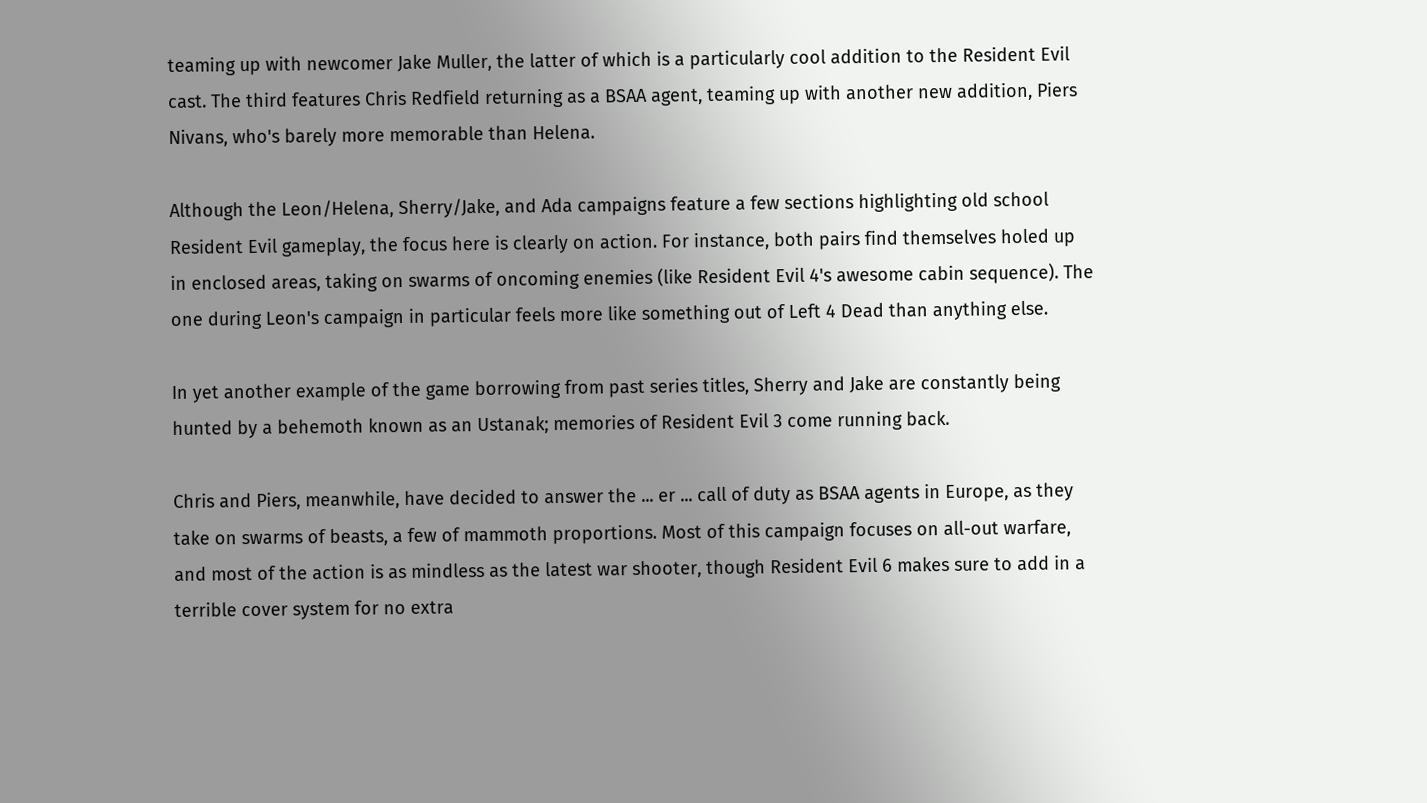teaming up with newcomer Jake Muller, the latter of which is a particularly cool addition to the Resident Evil cast. The third features Chris Redfield returning as a BSAA agent, teaming up with another new addition, Piers Nivans, who's barely more memorable than Helena.

Although the Leon/Helena, Sherry/Jake, and Ada campaigns feature a few sections highlighting old school Resident Evil gameplay, the focus here is clearly on action. For instance, both pairs find themselves holed up in enclosed areas, taking on swarms of oncoming enemies (like Resident Evil 4's awesome cabin sequence). The one during Leon's campaign in particular feels more like something out of Left 4 Dead than anything else.

In yet another example of the game borrowing from past series titles, Sherry and Jake are constantly being hunted by a behemoth known as an Ustanak; memories of Resident Evil 3 come running back.

Chris and Piers, meanwhile, have decided to answer the ... er ... call of duty as BSAA agents in Europe, as they take on swarms of beasts, a few of mammoth proportions. Most of this campaign focuses on all-out warfare, and most of the action is as mindless as the latest war shooter, though Resident Evil 6 makes sure to add in a terrible cover system for no extra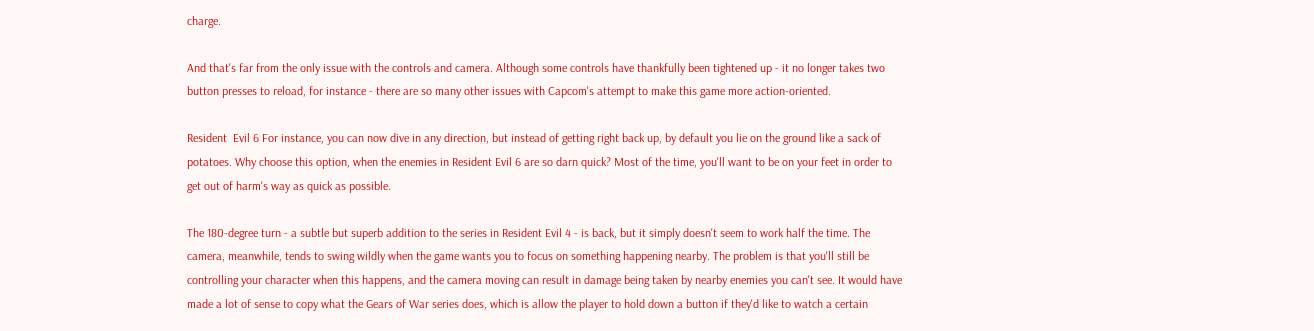charge.

And that's far from the only issue with the controls and camera. Although some controls have thankfully been tightened up - it no longer takes two button presses to reload, for instance - there are so many other issues with Capcom's attempt to make this game more action-oriented.

Resident  Evil 6 For instance, you can now dive in any direction, but instead of getting right back up, by default you lie on the ground like a sack of potatoes. Why choose this option, when the enemies in Resident Evil 6 are so darn quick? Most of the time, you'll want to be on your feet in order to get out of harm's way as quick as possible.

The 180-degree turn - a subtle but superb addition to the series in Resident Evil 4 - is back, but it simply doesn't seem to work half the time. The camera, meanwhile, tends to swing wildly when the game wants you to focus on something happening nearby. The problem is that you'll still be controlling your character when this happens, and the camera moving can result in damage being taken by nearby enemies you can't see. It would have made a lot of sense to copy what the Gears of War series does, which is allow the player to hold down a button if they'd like to watch a certain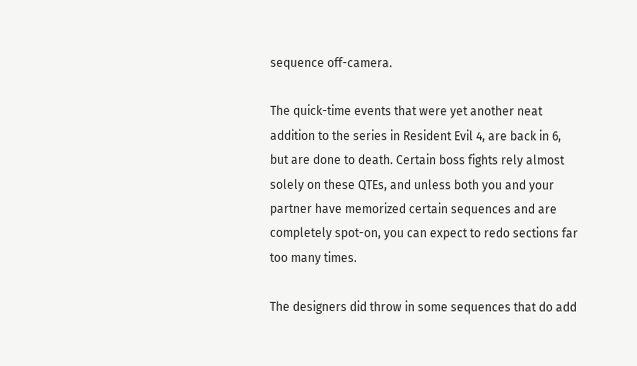sequence off-camera.

The quick-time events that were yet another neat addition to the series in Resident Evil 4, are back in 6, but are done to death. Certain boss fights rely almost solely on these QTEs, and unless both you and your partner have memorized certain sequences and are completely spot-on, you can expect to redo sections far too many times.

The designers did throw in some sequences that do add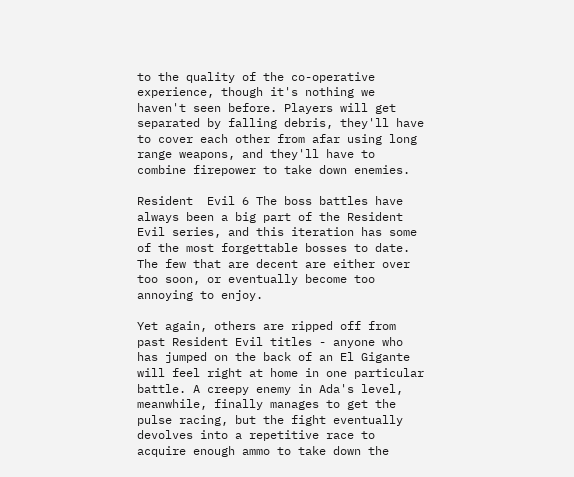to the quality of the co-operative experience, though it's nothing we haven't seen before. Players will get separated by falling debris, they'll have to cover each other from afar using long range weapons, and they'll have to combine firepower to take down enemies.

Resident  Evil 6 The boss battles have always been a big part of the Resident Evil series, and this iteration has some of the most forgettable bosses to date. The few that are decent are either over too soon, or eventually become too annoying to enjoy.

Yet again, others are ripped off from past Resident Evil titles - anyone who has jumped on the back of an El Gigante will feel right at home in one particular battle. A creepy enemy in Ada's level, meanwhile, finally manages to get the pulse racing, but the fight eventually devolves into a repetitive race to acquire enough ammo to take down the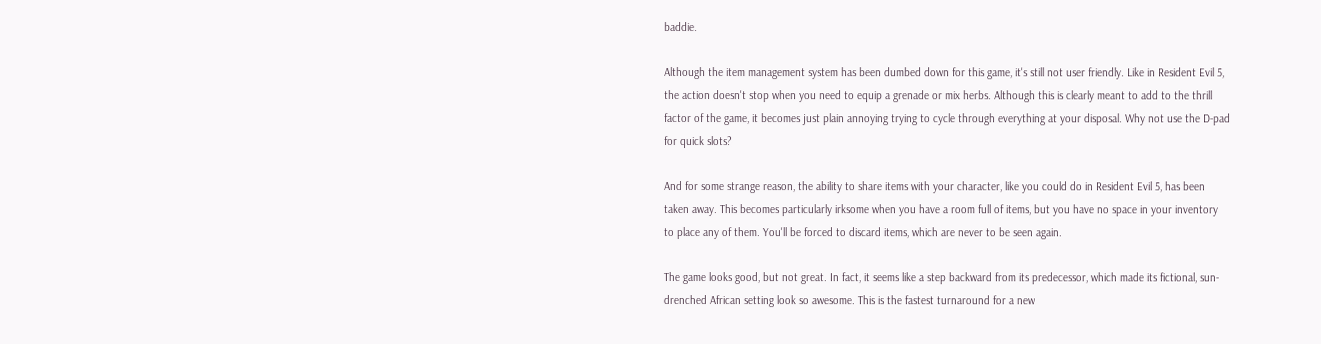baddie.

Although the item management system has been dumbed down for this game, it's still not user friendly. Like in Resident Evil 5, the action doesn't stop when you need to equip a grenade or mix herbs. Although this is clearly meant to add to the thrill factor of the game, it becomes just plain annoying trying to cycle through everything at your disposal. Why not use the D-pad for quick slots?

And for some strange reason, the ability to share items with your character, like you could do in Resident Evil 5, has been taken away. This becomes particularly irksome when you have a room full of items, but you have no space in your inventory to place any of them. You'll be forced to discard items, which are never to be seen again.

The game looks good, but not great. In fact, it seems like a step backward from its predecessor, which made its fictional, sun-drenched African setting look so awesome. This is the fastest turnaround for a new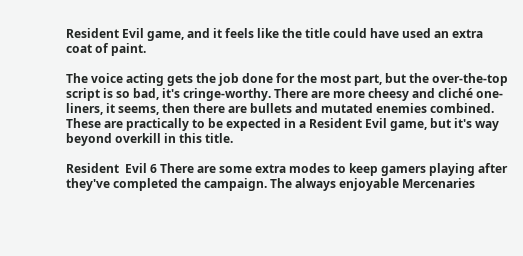Resident Evil game, and it feels like the title could have used an extra coat of paint.

The voice acting gets the job done for the most part, but the over-the-top script is so bad, it's cringe-worthy. There are more cheesy and cliché one-liners, it seems, then there are bullets and mutated enemies combined. These are practically to be expected in a Resident Evil game, but it's way beyond overkill in this title.

Resident  Evil 6 There are some extra modes to keep gamers playing after they've completed the campaign. The always enjoyable Mercenaries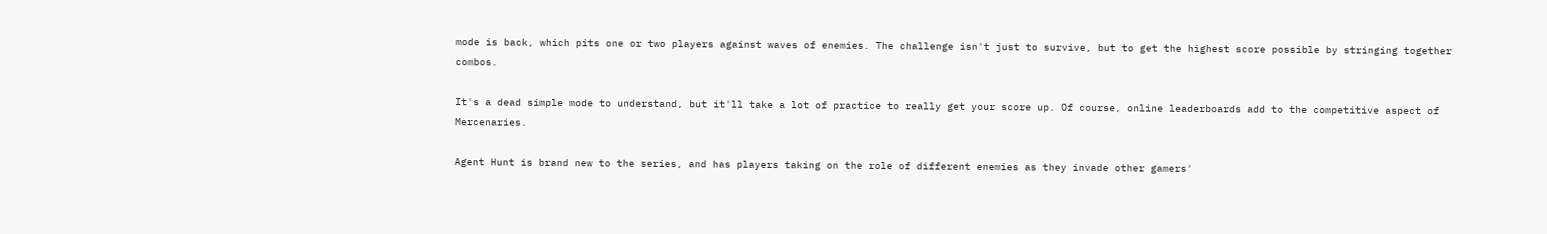mode is back, which pits one or two players against waves of enemies. The challenge isn't just to survive, but to get the highest score possible by stringing together combos.

It's a dead simple mode to understand, but it'll take a lot of practice to really get your score up. Of course, online leaderboards add to the competitive aspect of Mercenaries.

Agent Hunt is brand new to the series, and has players taking on the role of different enemies as they invade other gamers'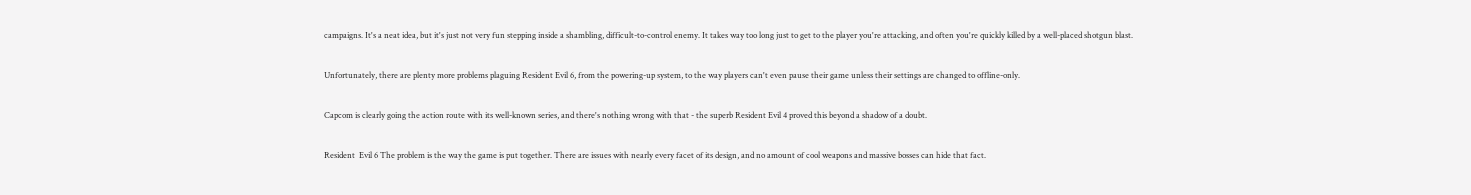campaigns. It's a neat idea, but it's just not very fun stepping inside a shambling, difficult-to-control enemy. It takes way too long just to get to the player you're attacking, and often you're quickly killed by a well-placed shotgun blast.

Unfortunately, there are plenty more problems plaguing Resident Evil 6, from the powering-up system, to the way players can't even pause their game unless their settings are changed to offline-only.

Capcom is clearly going the action route with its well-known series, and there's nothing wrong with that - the superb Resident Evil 4 proved this beyond a shadow of a doubt.

Resident  Evil 6 The problem is the way the game is put together. There are issues with nearly every facet of its design, and no amount of cool weapons and massive bosses can hide that fact.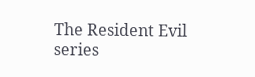The Resident Evil series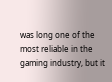was long one of the most reliable in the gaming industry, but it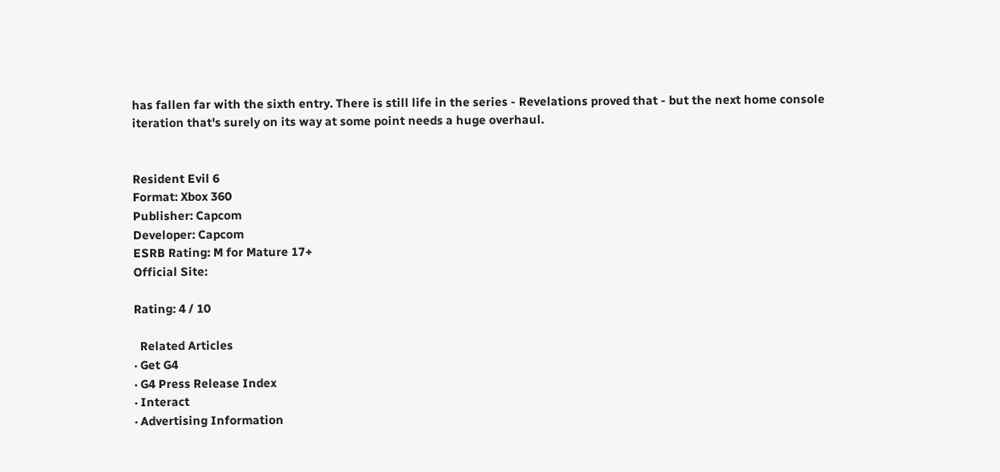has fallen far with the sixth entry. There is still life in the series - Revelations proved that - but the next home console iteration that's surely on its way at some point needs a huge overhaul.


Resident Evil 6
Format: Xbox 360
Publisher: Capcom
Developer: Capcom
ESRB Rating: M for Mature 17+
Official Site:

Rating: 4 / 10

  Related Articles
· Get G4
· G4 Press Release Index
· Interact
· Advertising Information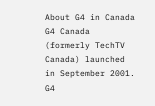About G4 in Canada
G4 Canada (formerly TechTV Canada) launched in September 2001. G4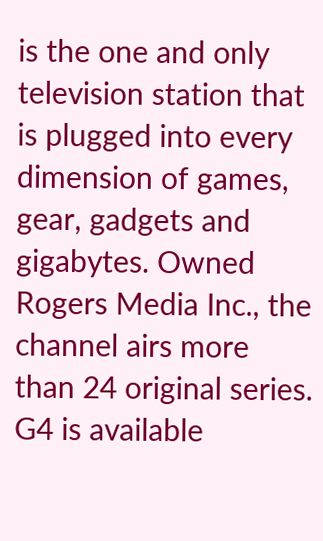is the one and only television station that is plugged into every dimension of games, gear, gadgets and gigabytes. Owned Rogers Media Inc., the channel airs more than 24 original series. G4 is available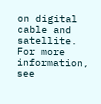on digital cable and satellite. For more information, see